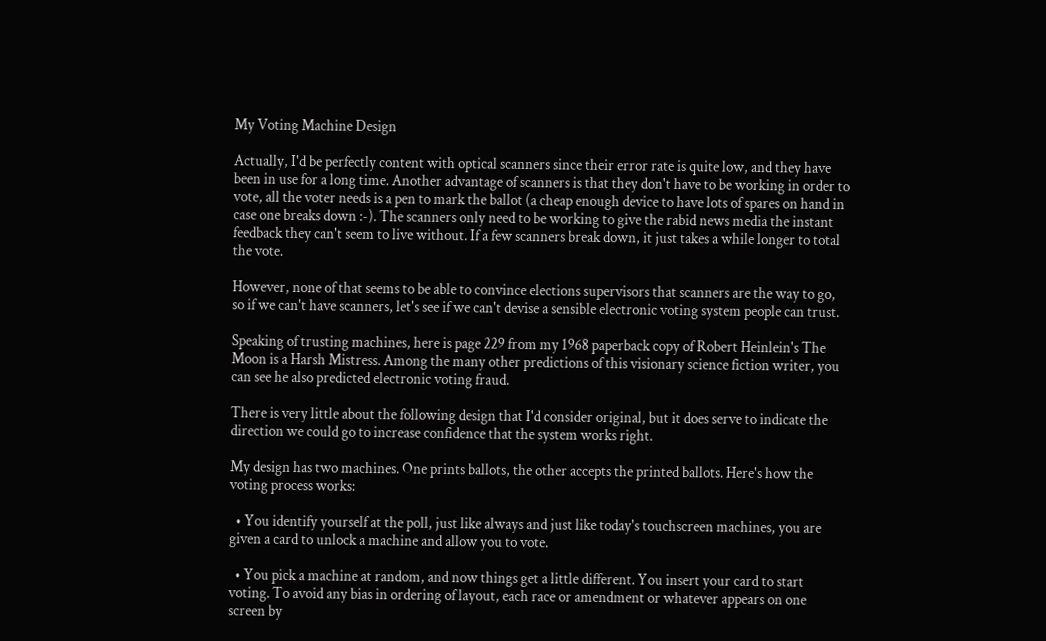My Voting Machine Design

Actually, I'd be perfectly content with optical scanners since their error rate is quite low, and they have been in use for a long time. Another advantage of scanners is that they don't have to be working in order to vote, all the voter needs is a pen to mark the ballot (a cheap enough device to have lots of spares on hand in case one breaks down :-). The scanners only need to be working to give the rabid news media the instant feedback they can't seem to live without. If a few scanners break down, it just takes a while longer to total the vote.

However, none of that seems to be able to convince elections supervisors that scanners are the way to go, so if we can't have scanners, let's see if we can't devise a sensible electronic voting system people can trust.

Speaking of trusting machines, here is page 229 from my 1968 paperback copy of Robert Heinlein's The Moon is a Harsh Mistress. Among the many other predictions of this visionary science fiction writer, you can see he also predicted electronic voting fraud.

There is very little about the following design that I'd consider original, but it does serve to indicate the direction we could go to increase confidence that the system works right.

My design has two machines. One prints ballots, the other accepts the printed ballots. Here's how the voting process works:

  • You identify yourself at the poll, just like always and just like today's touchscreen machines, you are given a card to unlock a machine and allow you to vote.

  • You pick a machine at random, and now things get a little different. You insert your card to start voting. To avoid any bias in ordering of layout, each race or amendment or whatever appears on one screen by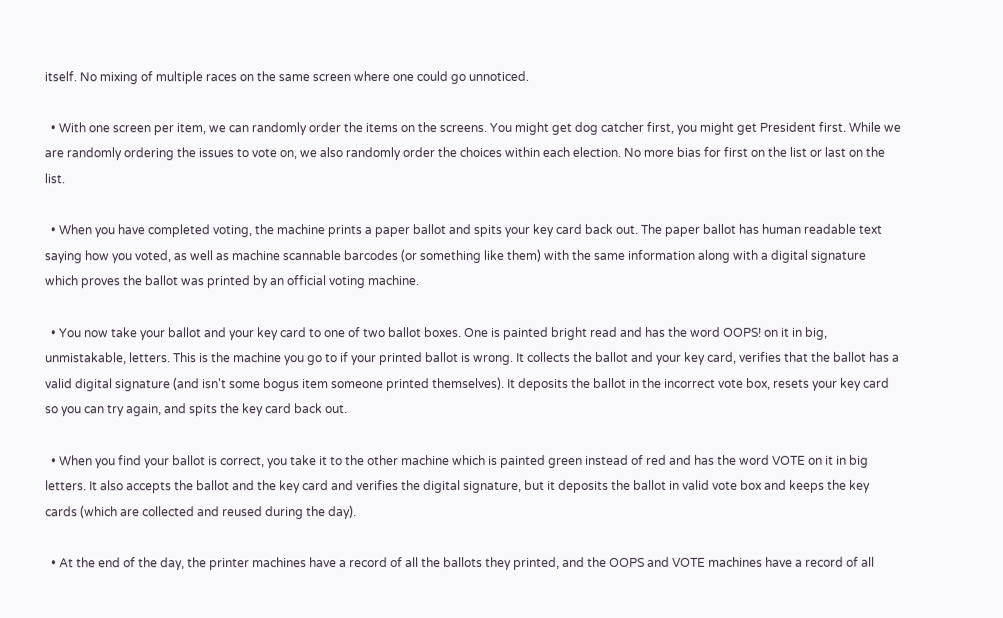itself. No mixing of multiple races on the same screen where one could go unnoticed.

  • With one screen per item, we can randomly order the items on the screens. You might get dog catcher first, you might get President first. While we are randomly ordering the issues to vote on, we also randomly order the choices within each election. No more bias for first on the list or last on the list.

  • When you have completed voting, the machine prints a paper ballot and spits your key card back out. The paper ballot has human readable text saying how you voted, as well as machine scannable barcodes (or something like them) with the same information along with a digital signature which proves the ballot was printed by an official voting machine.

  • You now take your ballot and your key card to one of two ballot boxes. One is painted bright read and has the word OOPS! on it in big, unmistakable, letters. This is the machine you go to if your printed ballot is wrong. It collects the ballot and your key card, verifies that the ballot has a valid digital signature (and isn't some bogus item someone printed themselves). It deposits the ballot in the incorrect vote box, resets your key card so you can try again, and spits the key card back out.

  • When you find your ballot is correct, you take it to the other machine which is painted green instead of red and has the word VOTE on it in big letters. It also accepts the ballot and the key card and verifies the digital signature, but it deposits the ballot in valid vote box and keeps the key cards (which are collected and reused during the day).

  • At the end of the day, the printer machines have a record of all the ballots they printed, and the OOPS and VOTE machines have a record of all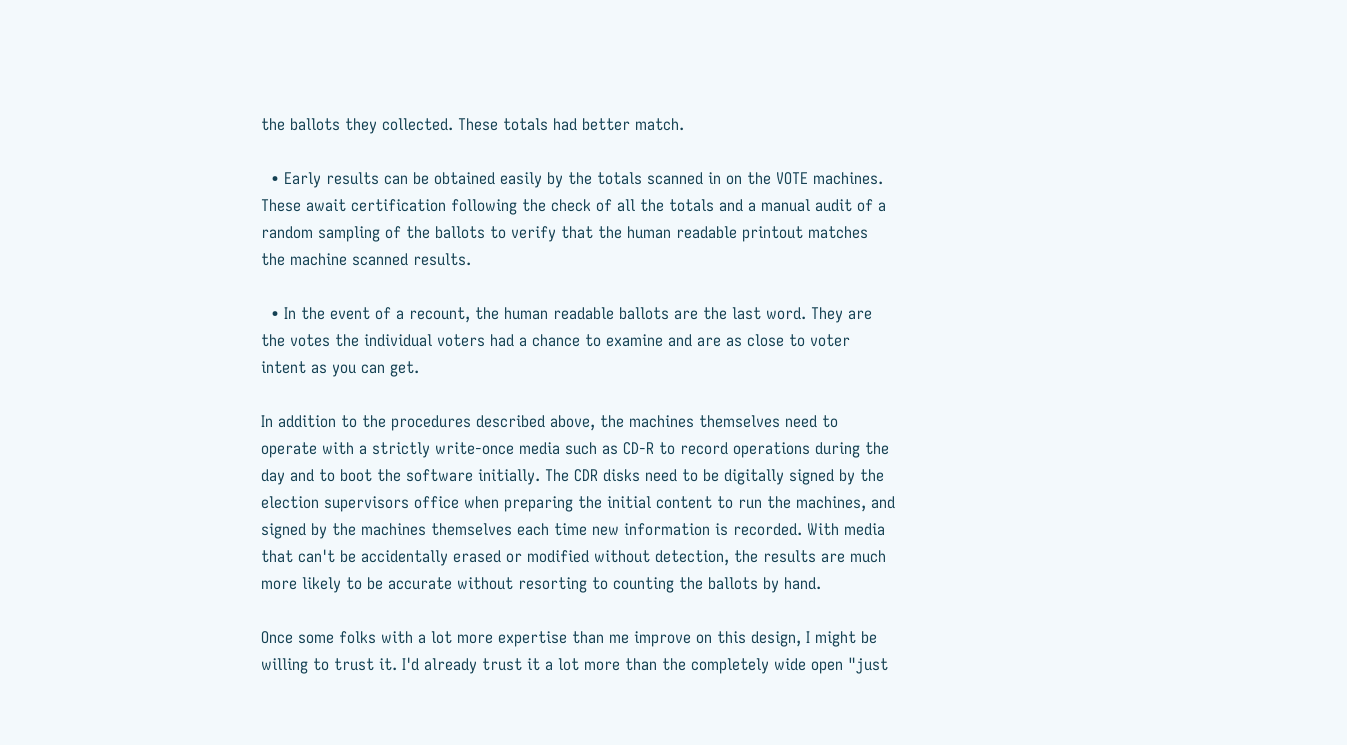the ballots they collected. These totals had better match.

  • Early results can be obtained easily by the totals scanned in on the VOTE machines. These await certification following the check of all the totals and a manual audit of a random sampling of the ballots to verify that the human readable printout matches the machine scanned results.

  • In the event of a recount, the human readable ballots are the last word. They are the votes the individual voters had a chance to examine and are as close to voter intent as you can get.

In addition to the procedures described above, the machines themselves need to operate with a strictly write-once media such as CD-R to record operations during the day and to boot the software initially. The CDR disks need to be digitally signed by the election supervisors office when preparing the initial content to run the machines, and signed by the machines themselves each time new information is recorded. With media that can't be accidentally erased or modified without detection, the results are much more likely to be accurate without resorting to counting the ballots by hand.

Once some folks with a lot more expertise than me improve on this design, I might be willing to trust it. I'd already trust it a lot more than the completely wide open "just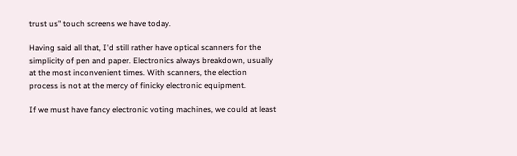trust us" touch screens we have today.

Having said all that, I'd still rather have optical scanners for the simplicity of pen and paper. Electronics always breakdown, usually at the most inconvenient times. With scanners, the election process is not at the mercy of finicky electronic equipment.

If we must have fancy electronic voting machines, we could at least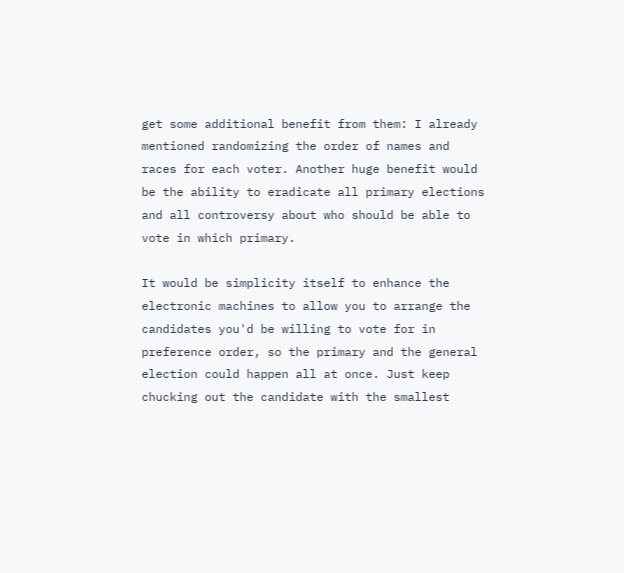get some additional benefit from them: I already mentioned randomizing the order of names and races for each voter. Another huge benefit would be the ability to eradicate all primary elections and all controversy about who should be able to vote in which primary.

It would be simplicity itself to enhance the electronic machines to allow you to arrange the candidates you'd be willing to vote for in preference order, so the primary and the general election could happen all at once. Just keep chucking out the candidate with the smallest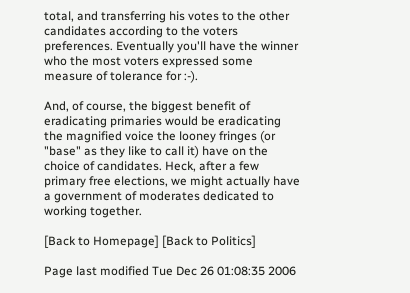total, and transferring his votes to the other candidates according to the voters preferences. Eventually you'll have the winner who the most voters expressed some measure of tolerance for :-).

And, of course, the biggest benefit of eradicating primaries would be eradicating the magnified voice the looney fringes (or "base" as they like to call it) have on the choice of candidates. Heck, after a few primary free elections, we might actually have a government of moderates dedicated to working together.

[Back to Homepage] [Back to Politics]

Page last modified Tue Dec 26 01:08:35 2006